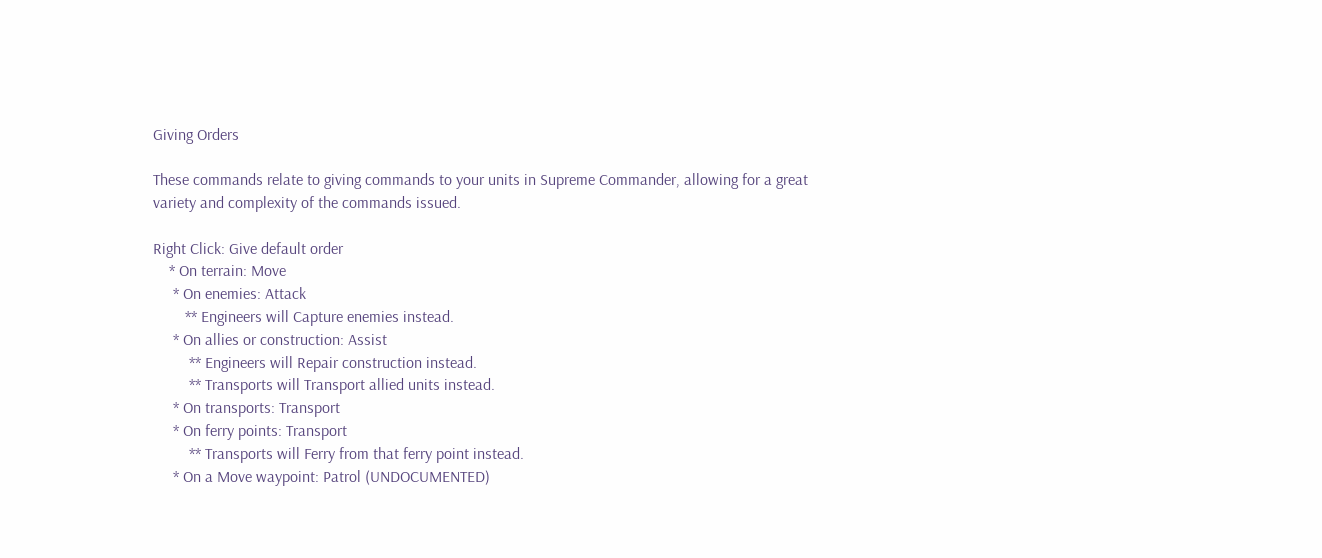Giving Orders

These commands relate to giving commands to your units in Supreme Commander, allowing for a great variety and complexity of the commands issued.

Right Click: Give default order
    * On terrain: Move
     * On enemies: Attack
        ** Engineers will Capture enemies instead.
     * On allies or construction: Assist
         ** Engineers will Repair construction instead.
         ** Transports will Transport allied units instead.
     * On transports: Transport
     * On ferry points: Transport
         ** Transports will Ferry from that ferry point instead.
     * On a Move waypoint: Patrol (UNDOCUMENTED)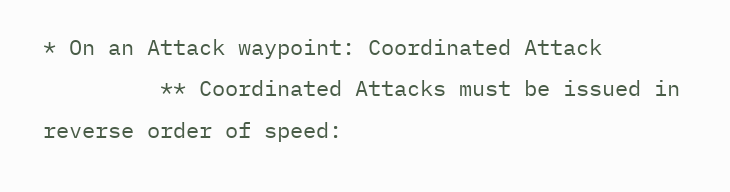* On an Attack waypoint: Coordinated Attack
         ** Coordinated Attacks must be issued in reverse order of speed: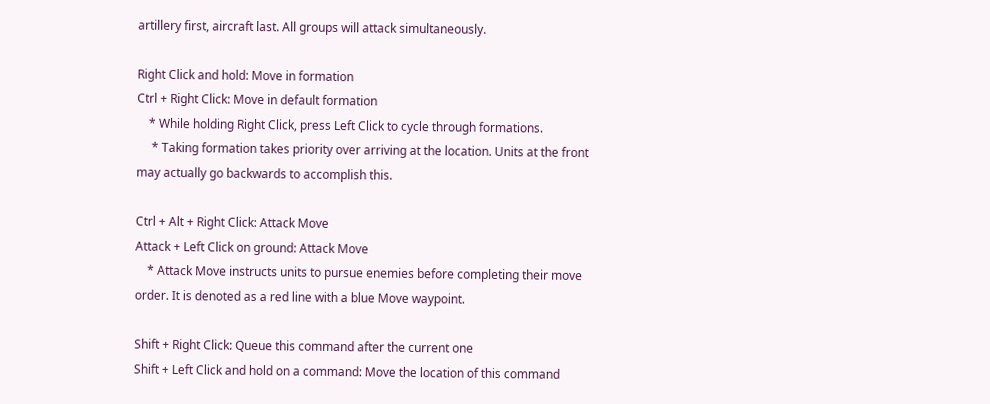artillery first, aircraft last. All groups will attack simultaneously.

Right Click and hold: Move in formation
Ctrl + Right Click: Move in default formation
    * While holding Right Click, press Left Click to cycle through formations.
     * Taking formation takes priority over arriving at the location. Units at the front may actually go backwards to accomplish this.

Ctrl + Alt + Right Click: Attack Move
Attack + Left Click on ground: Attack Move
    * Attack Move instructs units to pursue enemies before completing their move order. It is denoted as a red line with a blue Move waypoint.

Shift + Right Click: Queue this command after the current one
Shift + Left Click and hold on a command: Move the location of this command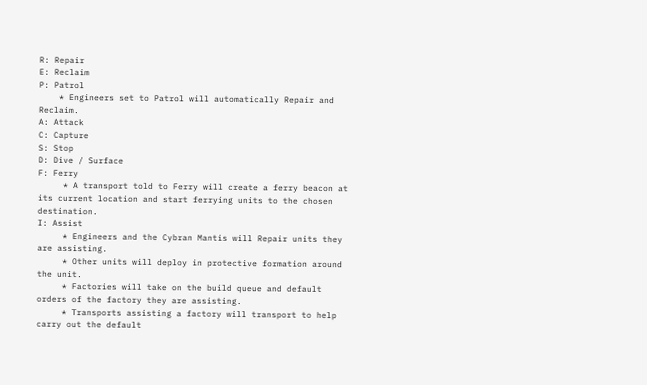R: Repair
E: Reclaim
P: Patrol
    * Engineers set to Patrol will automatically Repair and Reclaim.
A: Attack
C: Capture
S: Stop
D: Dive / Surface
F: Ferry
     * A transport told to Ferry will create a ferry beacon at its current location and start ferrying units to the chosen destination.
I: Assist
     * Engineers and the Cybran Mantis will Repair units they are assisting.
     * Other units will deploy in protective formation around the unit.
     * Factories will take on the build queue and default orders of the factory they are assisting.
     * Transports assisting a factory will transport to help carry out the default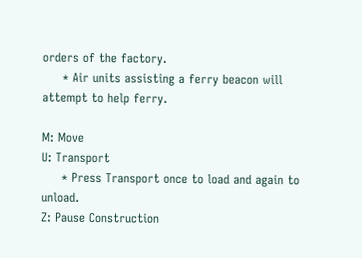orders of the factory.
     * Air units assisting a ferry beacon will attempt to help ferry.

M: Move
U: Transport
     * Press Transport once to load and again to unload.
Z: Pause Construction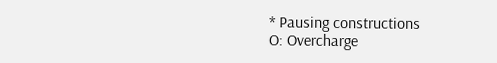* Pausing constructions
O: Overcharge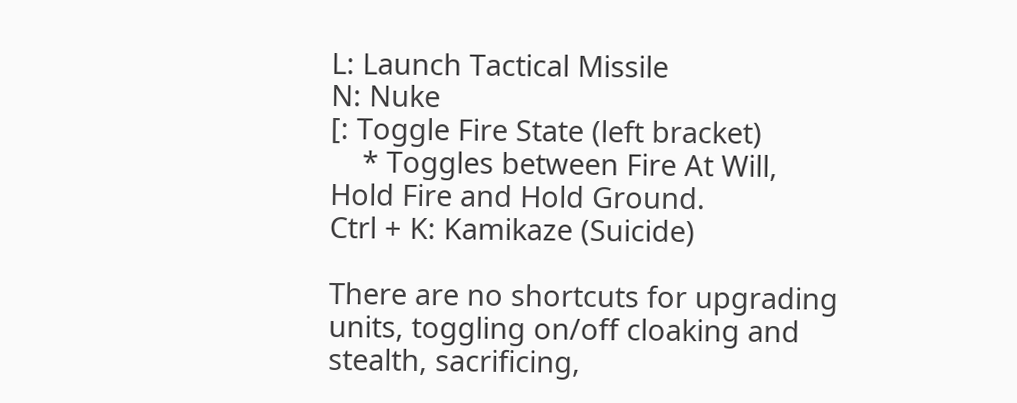L: Launch Tactical Missile
N: Nuke
[: Toggle Fire State (left bracket)
    * Toggles between Fire At Will, Hold Fire and Hold Ground.
Ctrl + K: Kamikaze (Suicide)

There are no shortcuts for upgrading units, toggling on/off cloaking and stealth, sacrificing,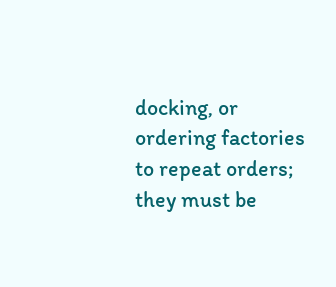docking, or ordering factories to repeat orders; they must be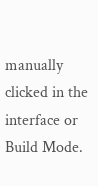manually clicked in the interface or Build Mode.